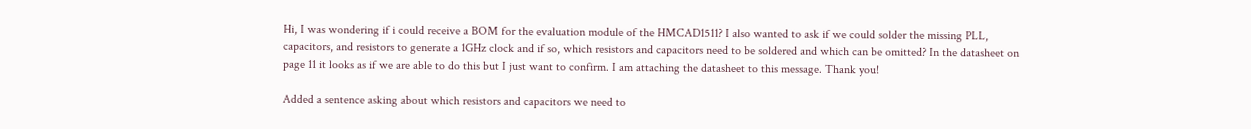Hi, I was wondering if i could receive a BOM for the evaluation module of the HMCAD1511? I also wanted to ask if we could solder the missing PLL, capacitors, and resistors to generate a 1GHz clock and if so, which resistors and capacitors need to be soldered and which can be omitted? In the datasheet on page 11 it looks as if we are able to do this but I just want to confirm. I am attaching the datasheet to this message. Thank you!

Added a sentence asking about which resistors and capacitors we need to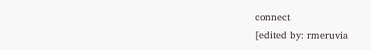connect
[edited by: rmeruvia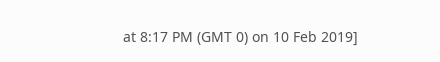at 8:17 PM (GMT 0) on 10 Feb 2019]